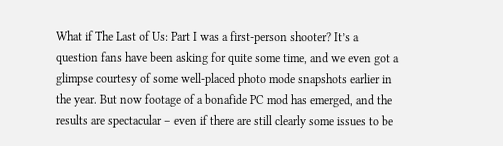What if The Last of Us: Part I was a first-person shooter? It’s a question fans have been asking for quite some time, and we even got a glimpse courtesy of some well-placed photo mode snapshots earlier in the year. But now footage of a bonafide PC mod has emerged, and the results are spectacular – even if there are still clearly some issues to be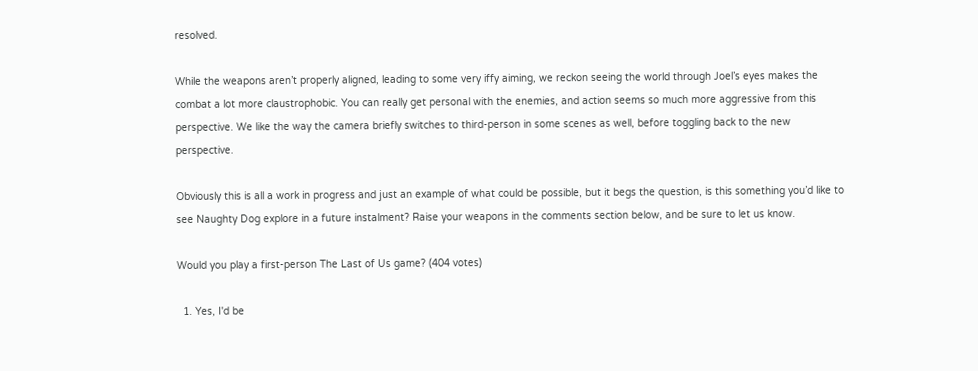resolved.

While the weapons aren’t properly aligned, leading to some very iffy aiming, we reckon seeing the world through Joel’s eyes makes the combat a lot more claustrophobic. You can really get personal with the enemies, and action seems so much more aggressive from this perspective. We like the way the camera briefly switches to third-person in some scenes as well, before toggling back to the new perspective.

Obviously this is all a work in progress and just an example of what could be possible, but it begs the question, is this something you’d like to see Naughty Dog explore in a future instalment? Raise your weapons in the comments section below, and be sure to let us know.

Would you play a first-person The Last of Us game? (404 votes)

  1. Yes, I'd be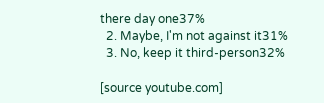there day one37%
  2. Maybe, I'm not against it31%
  3. No, keep it third-person32%

[source youtube.com]